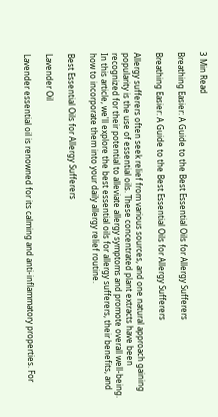3 Min Read

Breathing Easier: A Guide to the Best Essential Oils for Allergy Sufferers

Breathing Easier: A Guide to the Best Essential Oils for Allergy Sufferers

Allergy sufferers often seek relief from various sources, and one natural approach gaining popularity is the use of essential oils. These concentrated plant extracts have been recognized for their potential to alleviate allergy symptoms and promote overall well-being. In this article, we'll explore the best essential oils for allergy sufferers, their benefits, and how to incorporate them into your daily allergy relief routine.

Best Essential Oils for Allergy Sufferers

Lavender Oil

Lavender essential oil is renowned for its calming and anti-inflammatory properties. For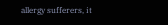allergy sufferers, it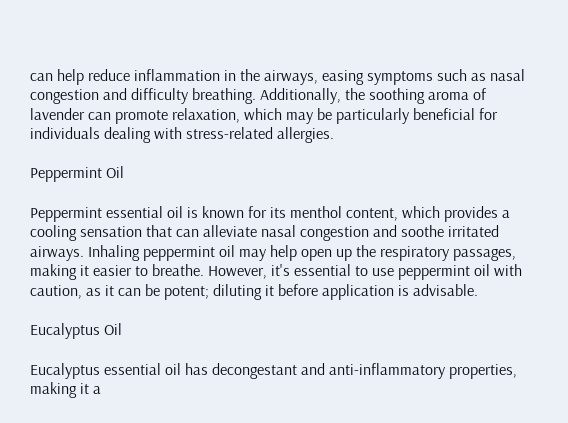can help reduce inflammation in the airways, easing symptoms such as nasal congestion and difficulty breathing. Additionally, the soothing aroma of lavender can promote relaxation, which may be particularly beneficial for individuals dealing with stress-related allergies.

Peppermint Oil

Peppermint essential oil is known for its menthol content, which provides a cooling sensation that can alleviate nasal congestion and soothe irritated airways. Inhaling peppermint oil may help open up the respiratory passages, making it easier to breathe. However, it's essential to use peppermint oil with caution, as it can be potent; diluting it before application is advisable.

Eucalyptus Oil

Eucalyptus essential oil has decongestant and anti-inflammatory properties, making it a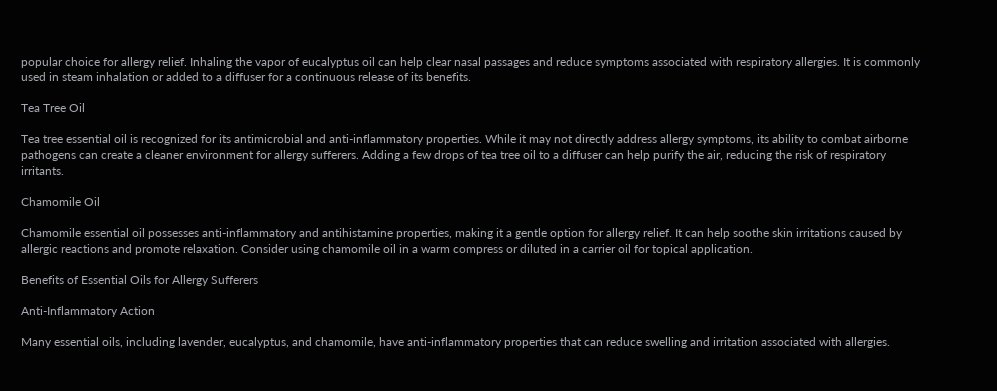popular choice for allergy relief. Inhaling the vapor of eucalyptus oil can help clear nasal passages and reduce symptoms associated with respiratory allergies. It is commonly used in steam inhalation or added to a diffuser for a continuous release of its benefits.

Tea Tree Oil

Tea tree essential oil is recognized for its antimicrobial and anti-inflammatory properties. While it may not directly address allergy symptoms, its ability to combat airborne pathogens can create a cleaner environment for allergy sufferers. Adding a few drops of tea tree oil to a diffuser can help purify the air, reducing the risk of respiratory irritants.

Chamomile Oil

Chamomile essential oil possesses anti-inflammatory and antihistamine properties, making it a gentle option for allergy relief. It can help soothe skin irritations caused by allergic reactions and promote relaxation. Consider using chamomile oil in a warm compress or diluted in a carrier oil for topical application.

Benefits of Essential Oils for Allergy Sufferers

Anti-Inflammatory Action

Many essential oils, including lavender, eucalyptus, and chamomile, have anti-inflammatory properties that can reduce swelling and irritation associated with allergies.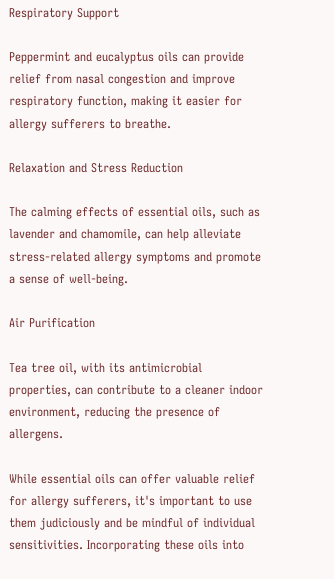Respiratory Support

Peppermint and eucalyptus oils can provide relief from nasal congestion and improve respiratory function, making it easier for allergy sufferers to breathe.

Relaxation and Stress Reduction

The calming effects of essential oils, such as lavender and chamomile, can help alleviate stress-related allergy symptoms and promote a sense of well-being.

Air Purification

Tea tree oil, with its antimicrobial properties, can contribute to a cleaner indoor environment, reducing the presence of allergens.

While essential oils can offer valuable relief for allergy sufferers, it's important to use them judiciously and be mindful of individual sensitivities. Incorporating these oils into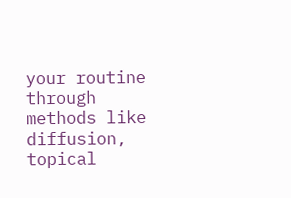your routine through methods like diffusion, topical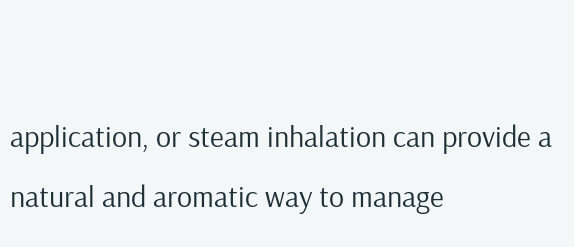application, or steam inhalation can provide a natural and aromatic way to manage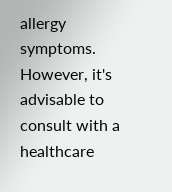allergy symptoms. However, it's advisable to consult with a healthcare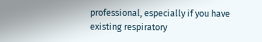professional, especially if you have existing respiratory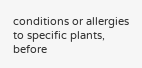conditions or allergies to specific plants, before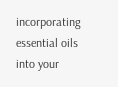incorporating essential oils into your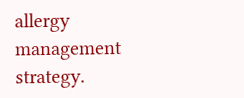allergy management strategy.